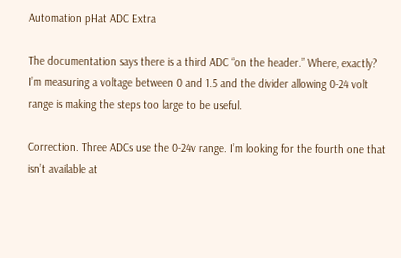Automation pHat ADC Extra

The documentation says there is a third ADC “on the header.” Where, exactly? I’m measuring a voltage between 0 and 1.5 and the divider allowing 0-24 volt range is making the steps too large to be useful.

Correction. Three ADCs use the 0-24v range. I’m looking for the fourth one that isn’t available at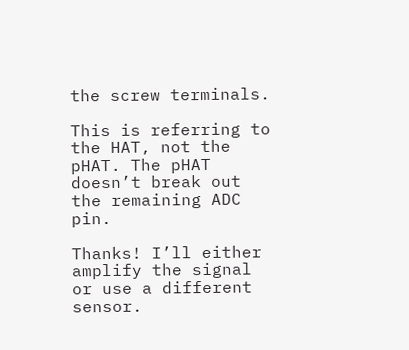the screw terminals.

This is referring to the HAT, not the pHAT. The pHAT doesn’t break out the remaining ADC pin.

Thanks! I’ll either amplify the signal or use a different sensor.